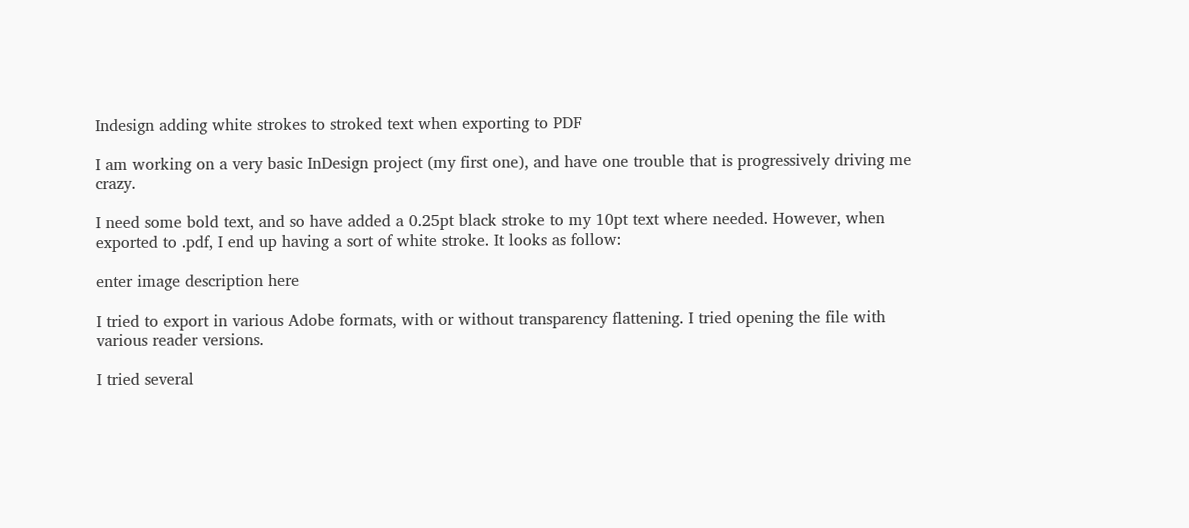Indesign adding white strokes to stroked text when exporting to PDF

I am working on a very basic InDesign project (my first one), and have one trouble that is progressively driving me crazy.

I need some bold text, and so have added a 0.25pt black stroke to my 10pt text where needed. However, when exported to .pdf, I end up having a sort of white stroke. It looks as follow:

enter image description here

I tried to export in various Adobe formats, with or without transparency flattening. I tried opening the file with various reader versions.

I tried several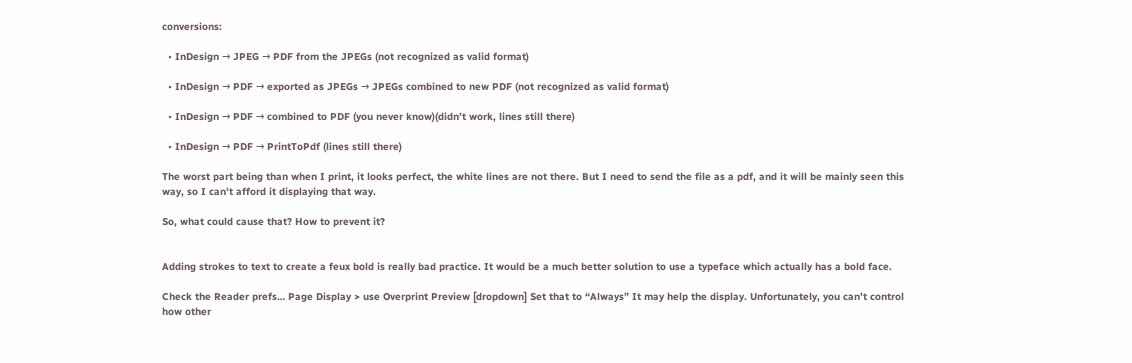conversions:

  • InDesign → JPEG → PDF from the JPEGs (not recognized as valid format)

  • InDesign → PDF → exported as JPEGs → JPEGs combined to new PDF (not recognized as valid format)

  • InDesign → PDF → combined to PDF (you never know)(didn’t work, lines still there)

  • InDesign → PDF → PrintToPdf (lines still there)

The worst part being than when I print, it looks perfect, the white lines are not there. But I need to send the file as a pdf, and it will be mainly seen this way, so I can’t afford it displaying that way.

So, what could cause that? How to prevent it?


Adding strokes to text to create a feux bold is really bad practice. It would be a much better solution to use a typeface which actually has a bold face.

Check the Reader prefs… Page Display > use Overprint Preview [dropdown] Set that to “Always” It may help the display. Unfortunately, you can’t control how other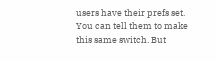users have their prefs set. You can tell them to make this same switch. But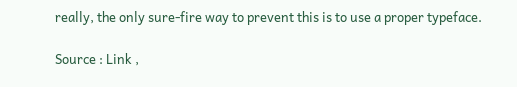really, the only sure-fire way to prevent this is to use a proper typeface.

Source : Link ,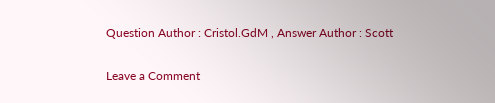Question Author : Cristol.GdM , Answer Author : Scott

Leave a Comment